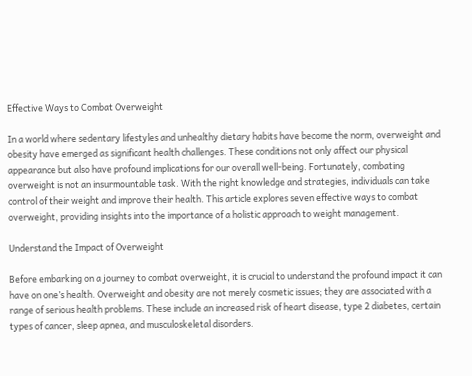Effective Ways to Combat Overweight

In a world where sedentary lifestyles and unhealthy dietary habits have become the norm, overweight and obesity have emerged as significant health challenges. These conditions not only affect our physical appearance but also have profound implications for our overall well-being. Fortunately, combating overweight is not an insurmountable task. With the right knowledge and strategies, individuals can take control of their weight and improve their health. This article explores seven effective ways to combat overweight, providing insights into the importance of a holistic approach to weight management.

Understand the Impact of Overweight

Before embarking on a journey to combat overweight, it is crucial to understand the profound impact it can have on one’s health. Overweight and obesity are not merely cosmetic issues; they are associated with a range of serious health problems. These include an increased risk of heart disease, type 2 diabetes, certain types of cancer, sleep apnea, and musculoskeletal disorders.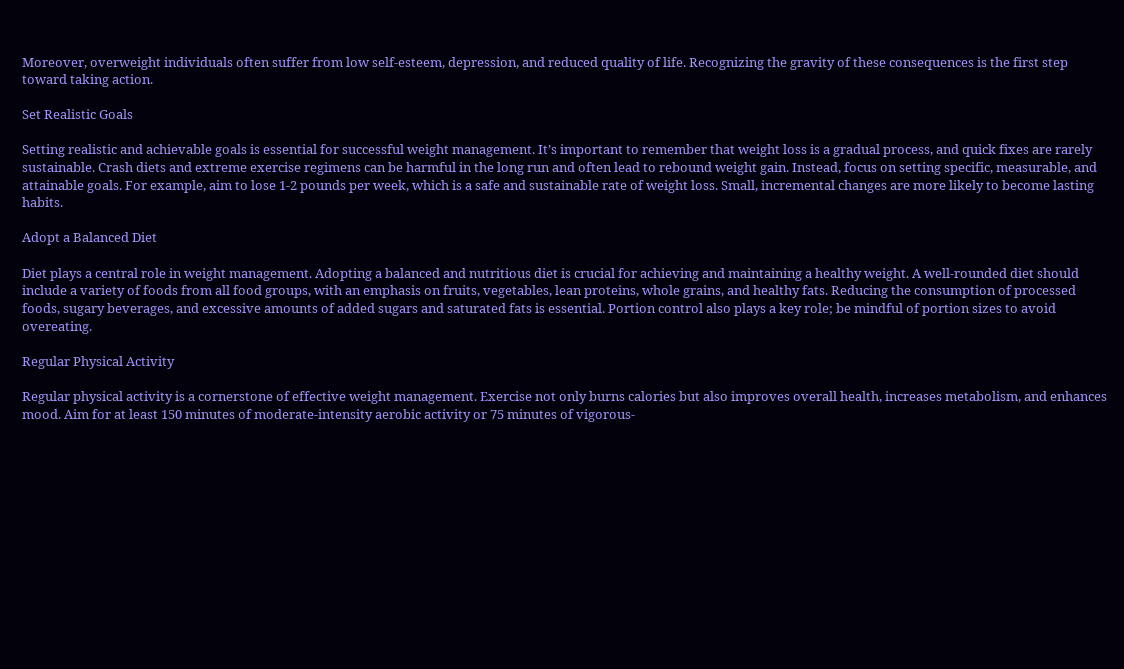Moreover, overweight individuals often suffer from low self-esteem, depression, and reduced quality of life. Recognizing the gravity of these consequences is the first step toward taking action.

Set Realistic Goals

Setting realistic and achievable goals is essential for successful weight management. It’s important to remember that weight loss is a gradual process, and quick fixes are rarely sustainable. Crash diets and extreme exercise regimens can be harmful in the long run and often lead to rebound weight gain. Instead, focus on setting specific, measurable, and attainable goals. For example, aim to lose 1-2 pounds per week, which is a safe and sustainable rate of weight loss. Small, incremental changes are more likely to become lasting habits.

Adopt a Balanced Diet

Diet plays a central role in weight management. Adopting a balanced and nutritious diet is crucial for achieving and maintaining a healthy weight. A well-rounded diet should include a variety of foods from all food groups, with an emphasis on fruits, vegetables, lean proteins, whole grains, and healthy fats. Reducing the consumption of processed foods, sugary beverages, and excessive amounts of added sugars and saturated fats is essential. Portion control also plays a key role; be mindful of portion sizes to avoid overeating.

Regular Physical Activity

Regular physical activity is a cornerstone of effective weight management. Exercise not only burns calories but also improves overall health, increases metabolism, and enhances mood. Aim for at least 150 minutes of moderate-intensity aerobic activity or 75 minutes of vigorous-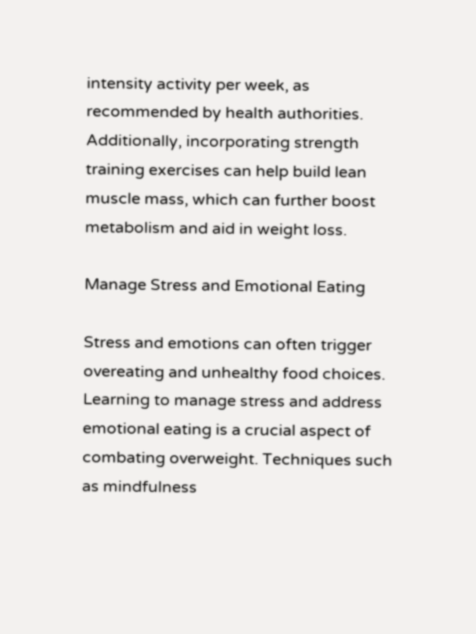intensity activity per week, as recommended by health authorities. Additionally, incorporating strength training exercises can help build lean muscle mass, which can further boost metabolism and aid in weight loss.

Manage Stress and Emotional Eating

Stress and emotions can often trigger overeating and unhealthy food choices. Learning to manage stress and address emotional eating is a crucial aspect of combating overweight. Techniques such as mindfulness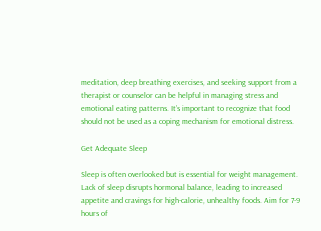meditation, deep breathing exercises, and seeking support from a therapist or counselor can be helpful in managing stress and emotional eating patterns. It’s important to recognize that food should not be used as a coping mechanism for emotional distress.

Get Adequate Sleep

Sleep is often overlooked but is essential for weight management. Lack of sleep disrupts hormonal balance, leading to increased appetite and cravings for high-calorie, unhealthy foods. Aim for 7-9 hours of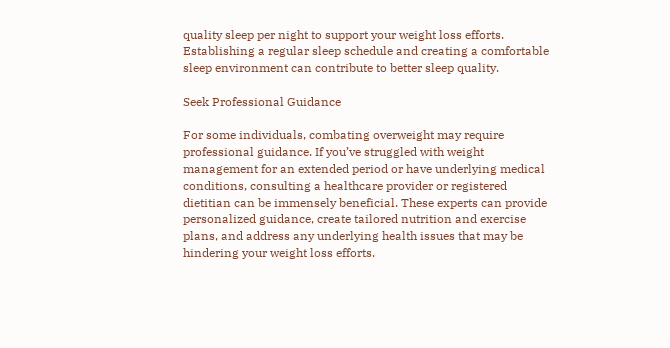quality sleep per night to support your weight loss efforts. Establishing a regular sleep schedule and creating a comfortable sleep environment can contribute to better sleep quality.

Seek Professional Guidance

For some individuals, combating overweight may require professional guidance. If you’ve struggled with weight management for an extended period or have underlying medical conditions, consulting a healthcare provider or registered dietitian can be immensely beneficial. These experts can provide personalized guidance, create tailored nutrition and exercise plans, and address any underlying health issues that may be hindering your weight loss efforts.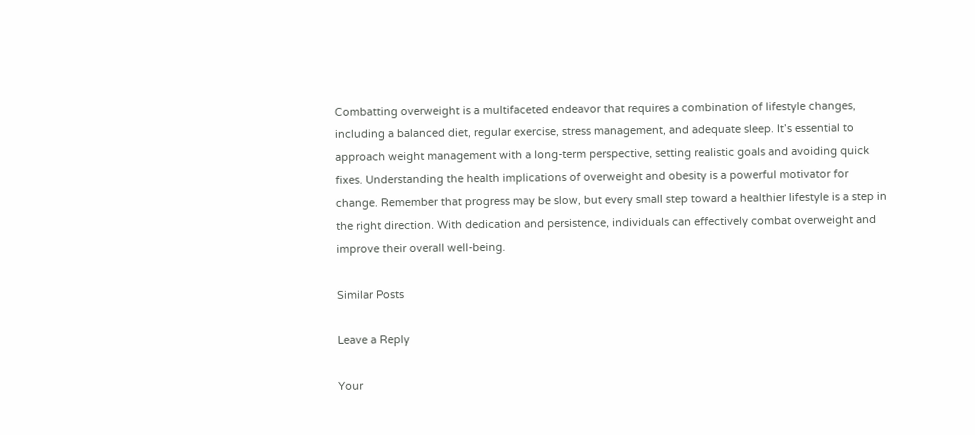Combatting overweight is a multifaceted endeavor that requires a combination of lifestyle changes, including a balanced diet, regular exercise, stress management, and adequate sleep. It’s essential to approach weight management with a long-term perspective, setting realistic goals and avoiding quick fixes. Understanding the health implications of overweight and obesity is a powerful motivator for change. Remember that progress may be slow, but every small step toward a healthier lifestyle is a step in the right direction. With dedication and persistence, individuals can effectively combat overweight and improve their overall well-being.

Similar Posts

Leave a Reply

Your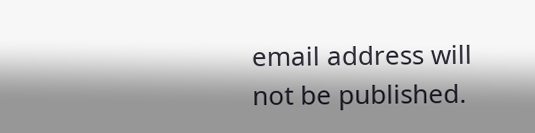email address will not be published.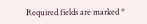Required fields are marked *